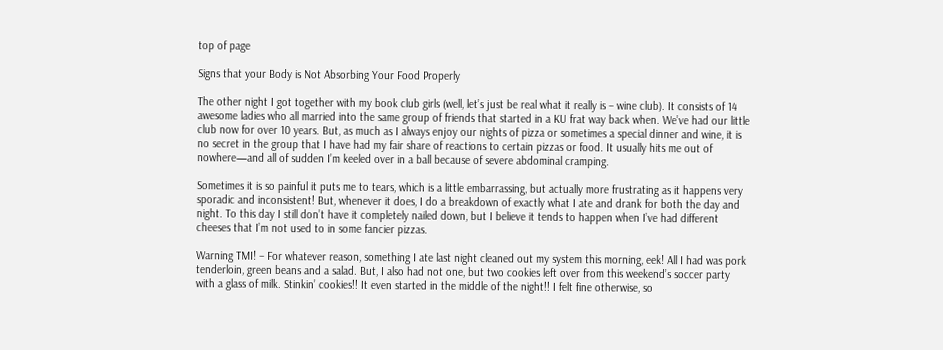top of page

Signs that your Body is Not Absorbing Your Food Properly

The other night I got together with my book club girls (well, let’s just be real what it really is – wine club). It consists of 14 awesome ladies who all married into the same group of friends that started in a KU frat way back when. We’ve had our little club now for over 10 years. But, as much as I always enjoy our nights of pizza or sometimes a special dinner and wine, it is no secret in the group that I have had my fair share of reactions to certain pizzas or food. It usually hits me out of nowhere—and all of sudden I’m keeled over in a ball because of severe abdominal cramping.

Sometimes it is so painful it puts me to tears, which is a little embarrassing, but actually more frustrating as it happens very sporadic and inconsistent! But, whenever it does, I do a breakdown of exactly what I ate and drank for both the day and night. To this day I still don’t have it completely nailed down, but I believe it tends to happen when I’ve had different cheeses that I’m not used to in some fancier pizzas.

Warning TMI! – For whatever reason, something I ate last night cleaned out my system this morning, eek! All I had was pork tenderloin, green beans and a salad. But, I also had not one, but two cookies left over from this weekend’s soccer party with a glass of milk. Stinkin’ cookies!! It even started in the middle of the night!! I felt fine otherwise, so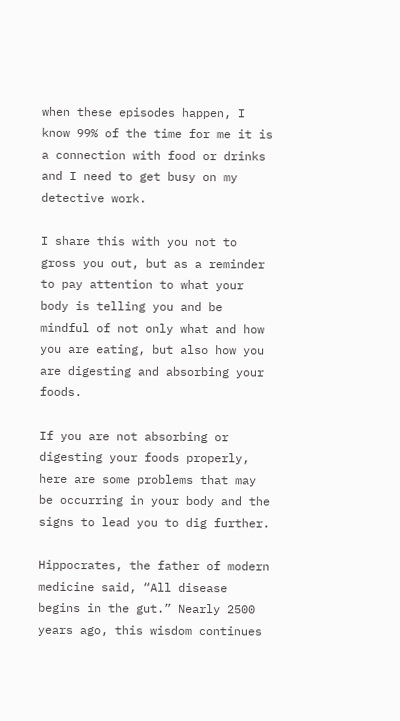when these episodes happen, I know 99% of the time for me it is a connection with food or drinks and I need to get busy on my detective work.

I share this with you not to gross you out, but as a reminder to pay attention to what your body is telling you and be mindful of not only what and how you are eating, but also how you are digesting and absorbing your foods.

If you are not absorbing or digesting your foods properly, here are some problems that may be occurring in your body and the signs to lead you to dig further.

Hippocrates, the father of modern medicine said, “All disease begins in the gut.” Nearly 2500 years ago, this wisdom continues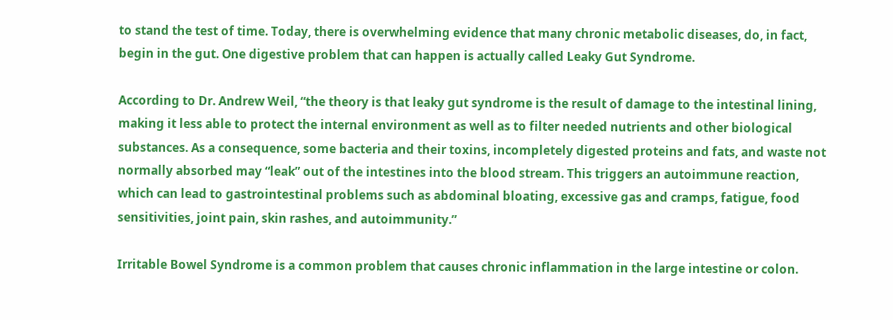to stand the test of time. Today, there is overwhelming evidence that many chronic metabolic diseases, do, in fact, begin in the gut. One digestive problem that can happen is actually called Leaky Gut Syndrome.

According to Dr. Andrew Weil, “the theory is that leaky gut syndrome is the result of damage to the intestinal lining, making it less able to protect the internal environment as well as to filter needed nutrients and other biological substances. As a consequence, some bacteria and their toxins, incompletely digested proteins and fats, and waste not normally absorbed may “leak” out of the intestines into the blood stream. This triggers an autoimmune reaction, which can lead to gastrointestinal problems such as abdominal bloating, excessive gas and cramps, fatigue, food sensitivities, joint pain, skin rashes, and autoimmunity.”

Irritable Bowel Syndrome is a common problem that causes chronic inflammation in the large intestine or colon.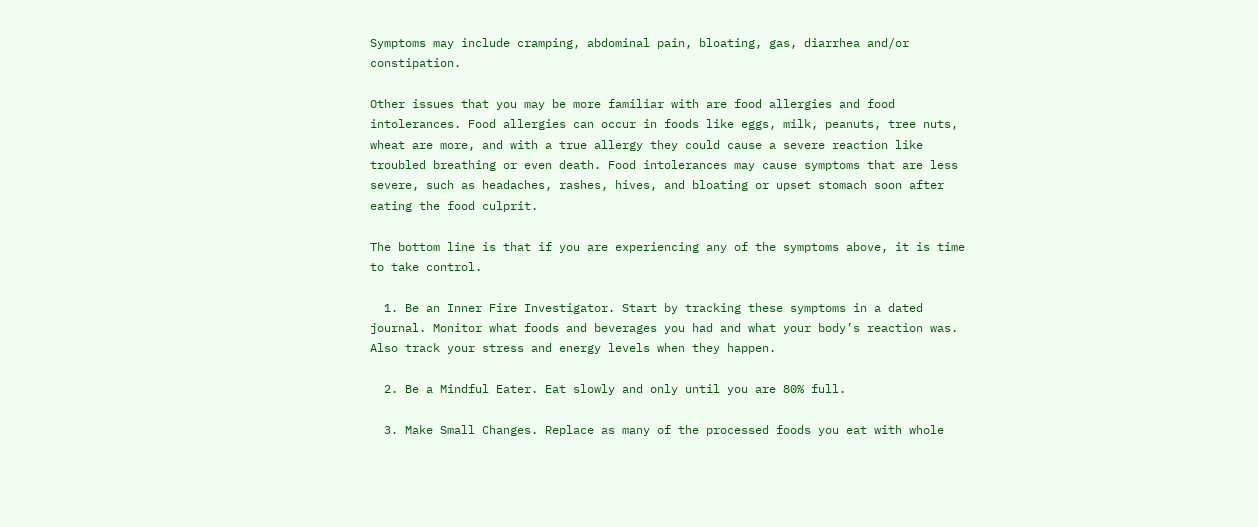Symptoms may include cramping, abdominal pain, bloating, gas, diarrhea and/or constipation.

Other issues that you may be more familiar with are food allergies and food intolerances. Food allergies can occur in foods like eggs, milk, peanuts, tree nuts, wheat are more, and with a true allergy they could cause a severe reaction like troubled breathing or even death. Food intolerances may cause symptoms that are less severe, such as headaches, rashes, hives, and bloating or upset stomach soon after eating the food culprit.

The bottom line is that if you are experiencing any of the symptoms above, it is time to take control.

  1. Be an Inner Fire Investigator. Start by tracking these symptoms in a dated journal. Monitor what foods and beverages you had and what your body’s reaction was. Also track your stress and energy levels when they happen.

  2. Be a Mindful Eater. Eat slowly and only until you are 80% full.

  3. Make Small Changes. Replace as many of the processed foods you eat with whole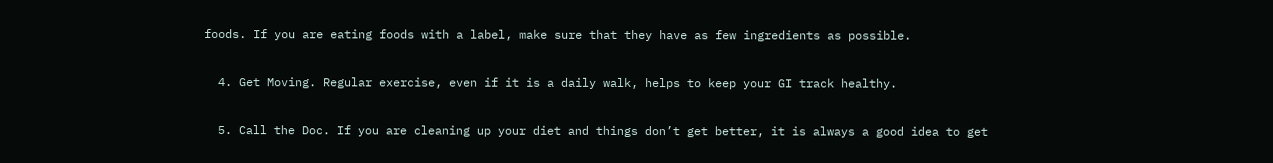foods. If you are eating foods with a label, make sure that they have as few ingredients as possible.

  4. Get Moving. Regular exercise, even if it is a daily walk, helps to keep your GI track healthy.

  5. Call the Doc. If you are cleaning up your diet and things don’t get better, it is always a good idea to get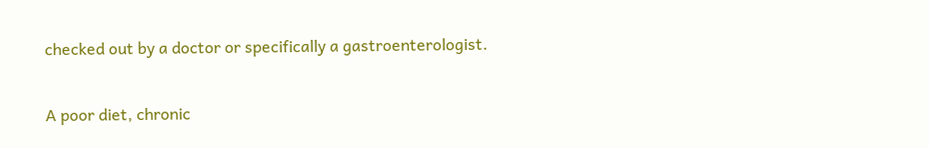checked out by a doctor or specifically a gastroenterologist.

A poor diet, chronic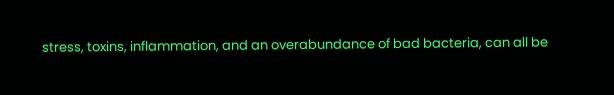stress, toxins, inflammation, and an overabundance of bad bacteria, can all be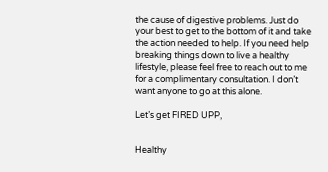the cause of digestive problems. Just do your best to get to the bottom of it and take the action needed to help. If you need help breaking things down to live a healthy lifestyle, please feel free to reach out to me for a complimentary consultation. I don’t want anyone to go at this alone.

Let’s get FIRED UPP,


Healthy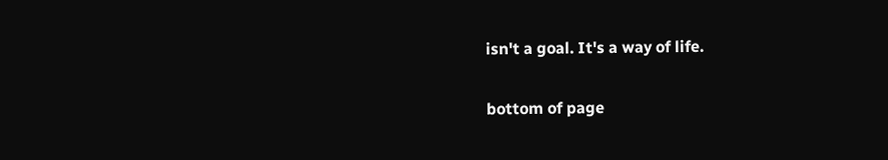isn't a goal. It's a way of life.

bottom of page